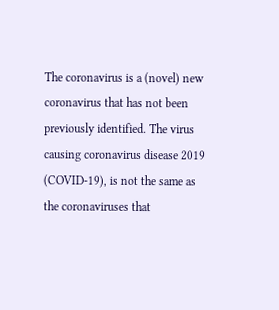The coronavirus is a (novel) new coronavirus that has not been previously identified. The virus causing coronavirus disease 2019
(COVID-19), is not the same as the coronaviruses that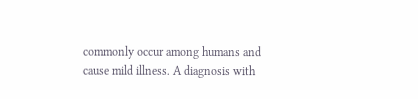commonly occur among humans and cause mild illness. A diagnosis with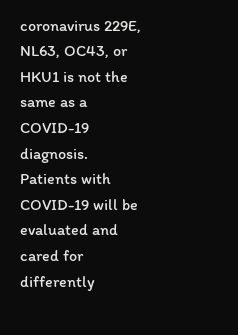coronavirus 229E, NL63, OC43, or HKU1 is not the same as a COVID-19 diagnosis. Patients with COVID-19 will be evaluated and
cared for differently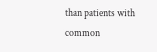than patients with common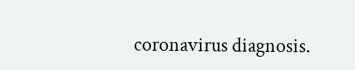coronavirus diagnosis.